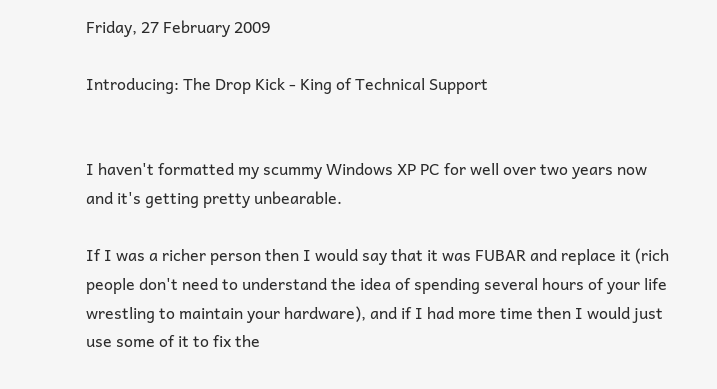Friday, 27 February 2009

Introducing: The Drop Kick - King of Technical Support


I haven't formatted my scummy Windows XP PC for well over two years now and it's getting pretty unbearable.

If I was a richer person then I would say that it was FUBAR and replace it (rich people don't need to understand the idea of spending several hours of your life wrestling to maintain your hardware), and if I had more time then I would just use some of it to fix the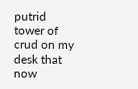putrid tower of crud on my desk that now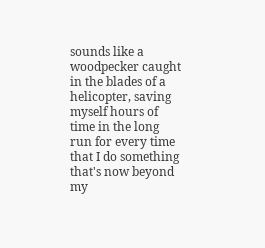sounds like a woodpecker caught in the blades of a helicopter, saving myself hours of time in the long run for every time that I do something that's now beyond my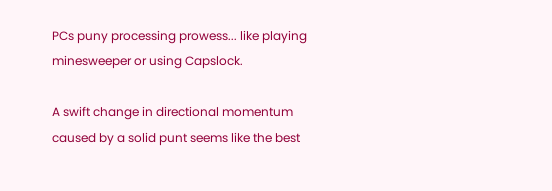PCs puny processing prowess... like playing minesweeper or using Capslock.

A swift change in directional momentum caused by a solid punt seems like the best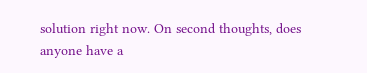solution right now. On second thoughts, does anyone have a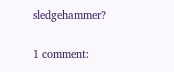sledgehammer?

1 comment: